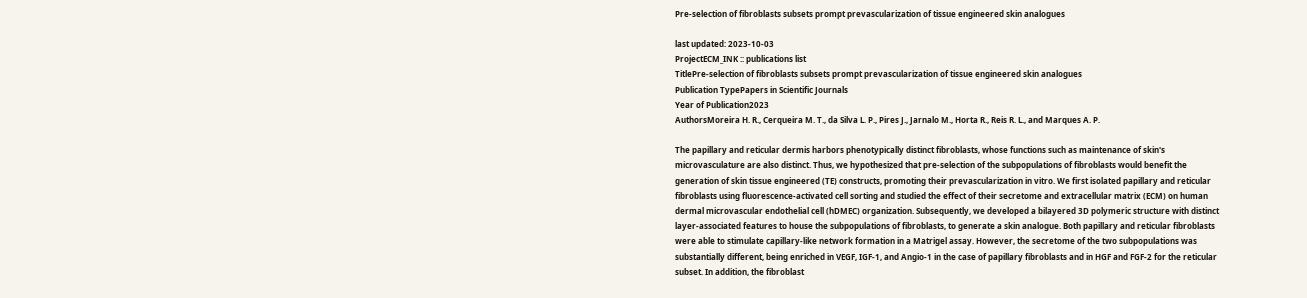Pre-selection of fibroblasts subsets prompt prevascularization of tissue engineered skin analogues

last updated: 2023-10-03
ProjectECM_INK :: publications list
TitlePre-selection of fibroblasts subsets prompt prevascularization of tissue engineered skin analogues
Publication TypePapers in Scientific Journals
Year of Publication2023
AuthorsMoreira H. R., Cerqueira M. T., da Silva L. P., Pires J., Jarnalo M., Horta R., Reis R. L., and Marques A. P.

The papillary and reticular dermis harbors phenotypically distinct fibroblasts, whose functions such as maintenance of skin's microvasculature are also distinct. Thus, we hypothesized that pre-selection of the subpopulations of fibroblasts would benefit the generation of skin tissue engineered (TE) constructs, promoting their prevascularization in vitro. We first isolated papillary and reticular fibroblasts using fluorescence-activated cell sorting and studied the effect of their secretome and extracellular matrix (ECM) on human dermal microvascular endothelial cell (hDMEC) organization. Subsequently, we developed a bilayered 3D polymeric structure with distinct layer-associated features to house the subpopulations of fibroblasts, to generate a skin analogue. Both papillary and reticular fibroblasts were able to stimulate capillary-like network formation in a Matrigel assay. However, the secretome of the two subpopulations was substantially different, being enriched in VEGF, IGF-1, and Angio-1 in the case of papillary fibroblasts and in HGF and FGF-2 for the reticular subset. In addition, the fibroblast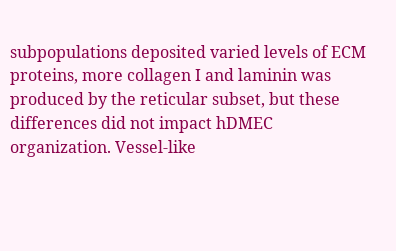subpopulations deposited varied levels of ECM proteins, more collagen I and laminin was produced by the reticular subset, but these differences did not impact hDMEC organization. Vessel-like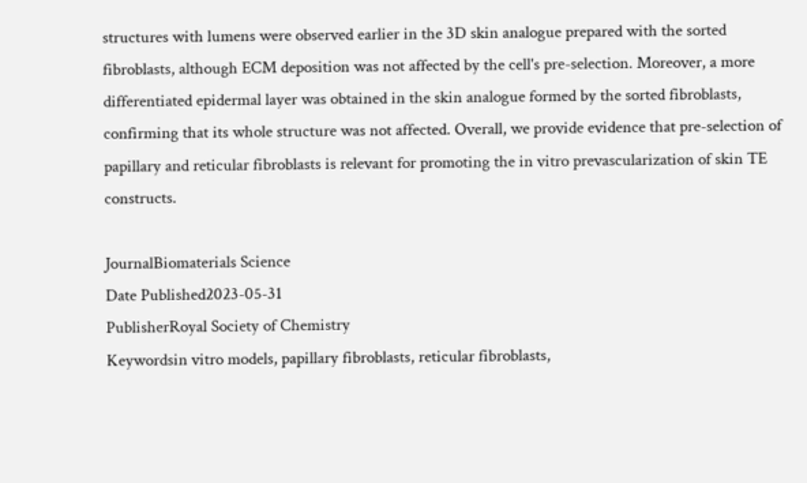structures with lumens were observed earlier in the 3D skin analogue prepared with the sorted fibroblasts, although ECM deposition was not affected by the cell's pre-selection. Moreover, a more differentiated epidermal layer was obtained in the skin analogue formed by the sorted fibroblasts, confirming that its whole structure was not affected. Overall, we provide evidence that pre-selection of papillary and reticular fibroblasts is relevant for promoting the in vitro prevascularization of skin TE constructs.

JournalBiomaterials Science
Date Published2023-05-31
PublisherRoyal Society of Chemistry
Keywordsin vitro models, papillary fibroblasts, reticular fibroblasts,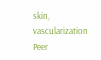skin, vascularization
Peer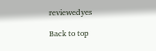reviewedyes

Back to top